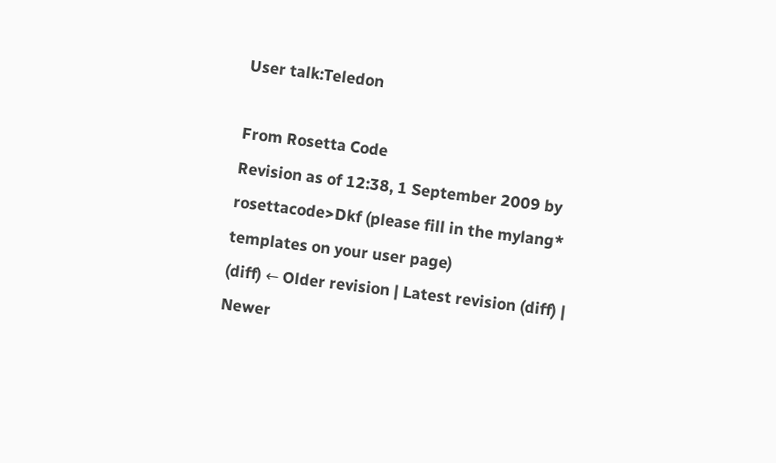User talk:Teledon

From Rosetta Code
Revision as of 12:38, 1 September 2009 by rosettacode>Dkf (please fill in the mylang* templates on your user page)
(diff) ← Older revision | Latest revision (diff) | Newer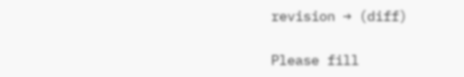revision → (diff)

Please fill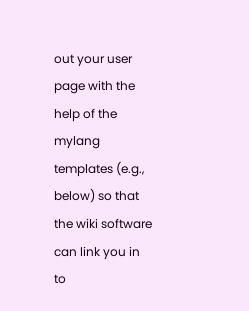out your user page with the help of the mylang templates (e.g., below) so that the wiki software can link you in to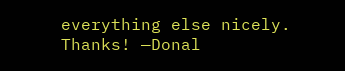everything else nicely. Thanks! —Donal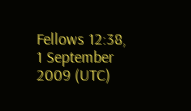Fellows 12:38, 1 September 2009 (UTC)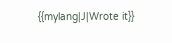{{mylang|J|Wrote it}}